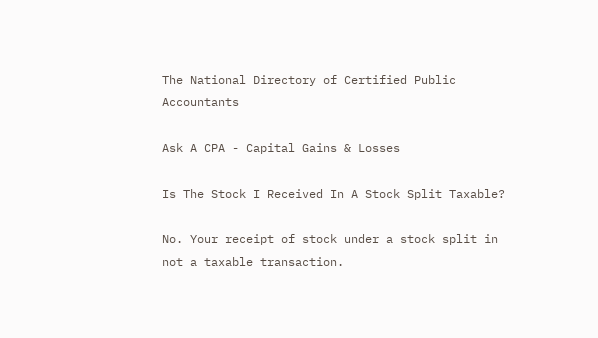The National Directory of Certified Public Accountants

Ask A CPA - Capital Gains & Losses

Is The Stock I Received In A Stock Split Taxable?

No. Your receipt of stock under a stock split in not a taxable transaction.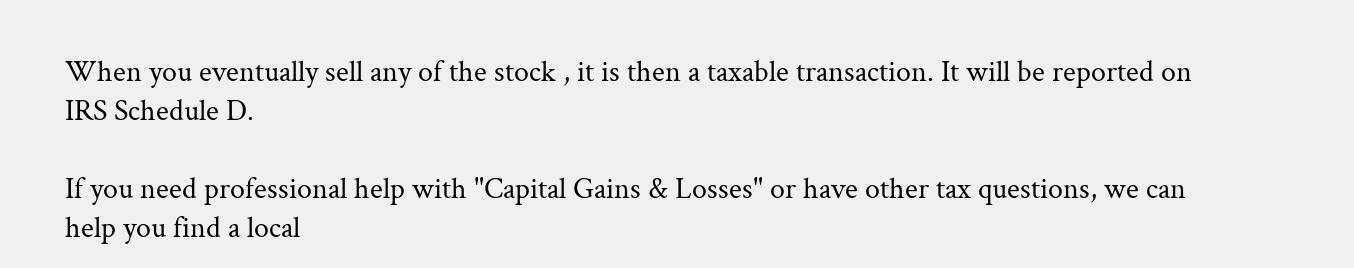When you eventually sell any of the stock , it is then a taxable transaction. It will be reported on IRS Schedule D.

If you need professional help with "Capital Gains & Losses" or have other tax questions, we can help you find a local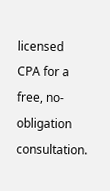licensed CPA for a free, no-obligation consultation.